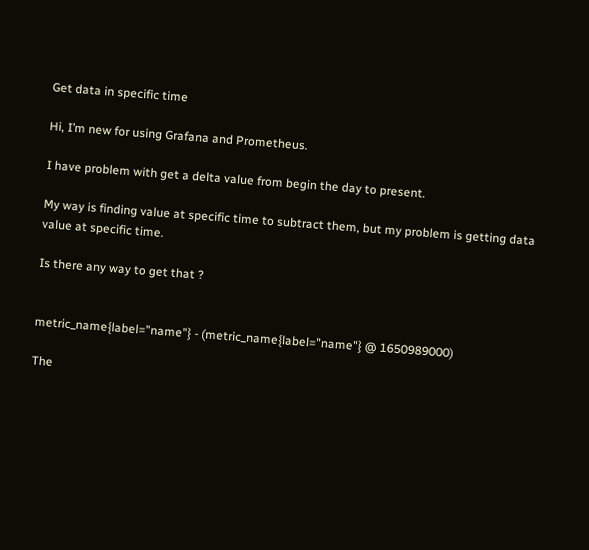Get data in specific time

Hi, I’m new for using Grafana and Prometheus.

I have problem with get a delta value from begin the day to present.

My way is finding value at specific time to subtract them, but my problem is getting data value at specific time.

Is there any way to get that ?


metric_name{label="name"} - (metric_name{label="name"} @ 1650989000)

The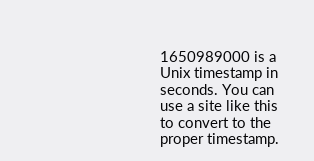1650989000 is a Unix timestamp in seconds. You can use a site like this to convert to the proper timestamp.